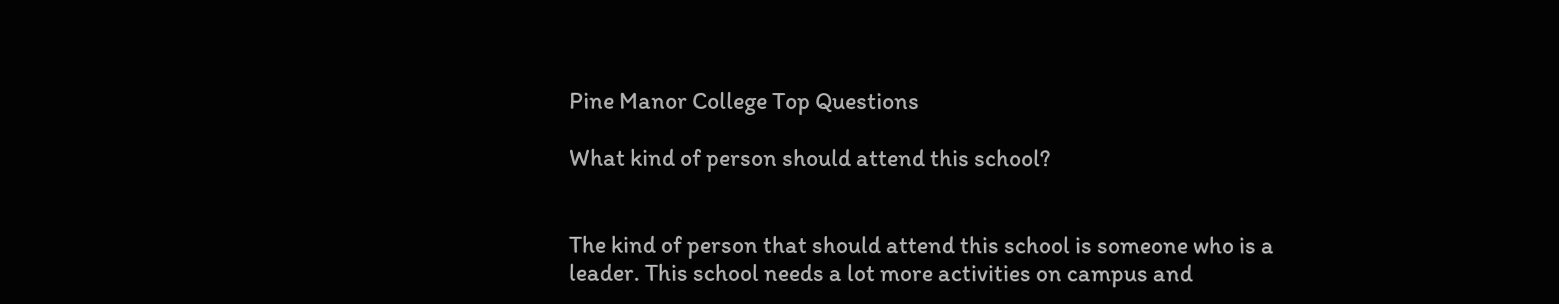Pine Manor College Top Questions

What kind of person should attend this school?


The kind of person that should attend this school is someone who is a leader. This school needs a lot more activities on campus and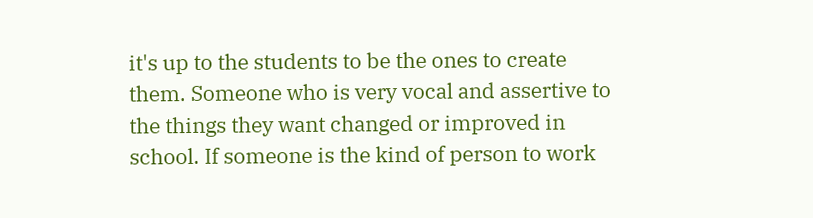it's up to the students to be the ones to create them. Someone who is very vocal and assertive to the things they want changed or improved in school. If someone is the kind of person to work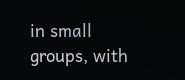in small groups, with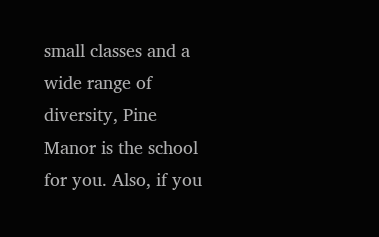small classes and a wide range of diversity, Pine Manor is the school for you. Also, if you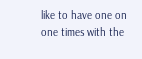like to have one on one times with the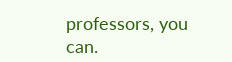professors, you can.